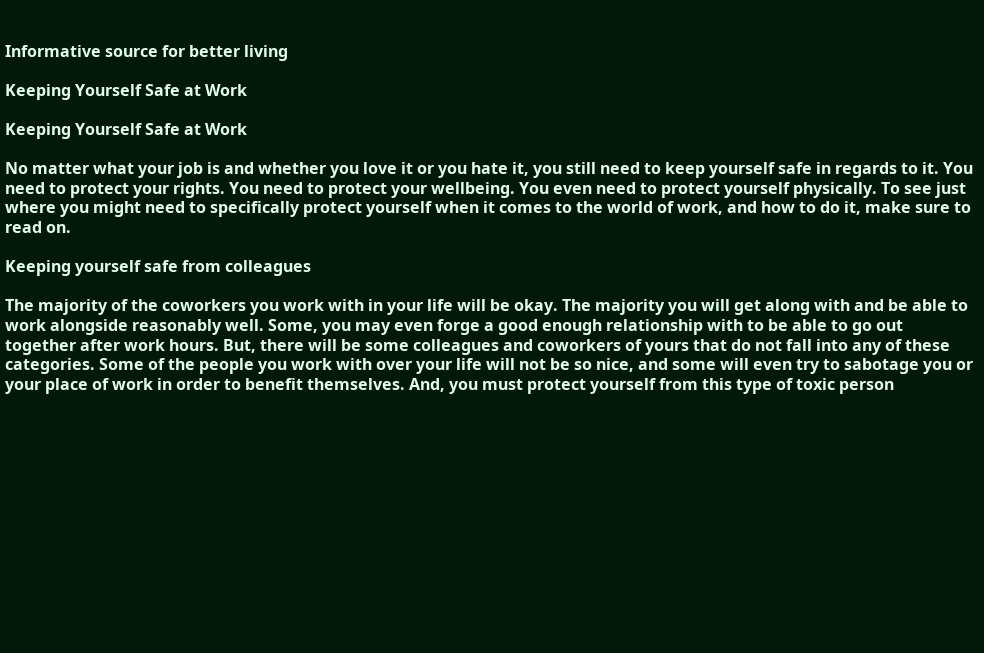Informative source for better living

Keeping Yourself Safe at Work

Keeping Yourself Safe at Work

No matter what your job is and whether you love it or you hate it, you still need to keep yourself safe in regards to it. You need to protect your rights. You need to protect your wellbeing. You even need to protect yourself physically. To see just where you might need to specifically protect yourself when it comes to the world of work, and how to do it, make sure to read on.

Keeping yourself safe from colleagues

The majority of the coworkers you work with in your life will be okay. The majority you will get along with and be able to work alongside reasonably well. Some, you may even forge a good enough relationship with to be able to go out together after work hours. But, there will be some colleagues and coworkers of yours that do not fall into any of these categories. Some of the people you work with over your life will not be so nice, and some will even try to sabotage you or your place of work in order to benefit themselves. And, you must protect yourself from this type of toxic person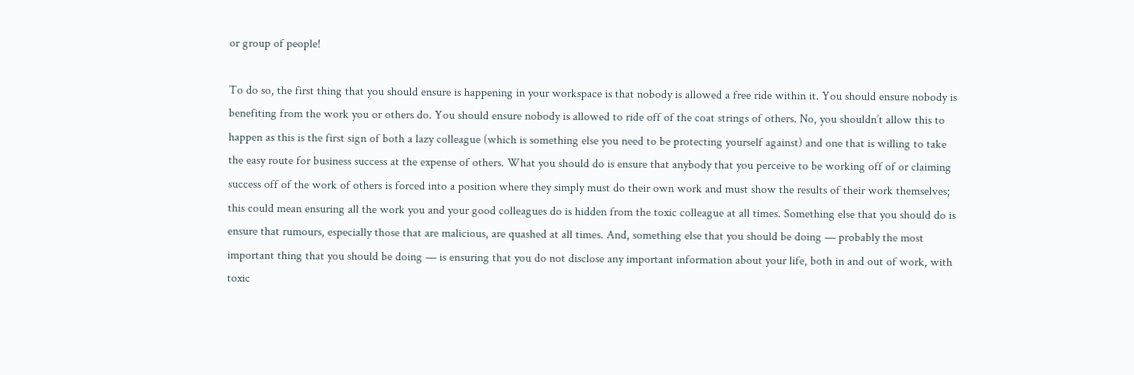or group of people!

To do so, the first thing that you should ensure is happening in your workspace is that nobody is allowed a free ride within it. You should ensure nobody is benefiting from the work you or others do. You should ensure nobody is allowed to ride off of the coat strings of others. No, you shouldn’t allow this to happen as this is the first sign of both a lazy colleague (which is something else you need to be protecting yourself against) and one that is willing to take the easy route for business success at the expense of others. What you should do is ensure that anybody that you perceive to be working off of or claiming success off of the work of others is forced into a position where they simply must do their own work and must show the results of their work themselves; this could mean ensuring all the work you and your good colleagues do is hidden from the toxic colleague at all times. Something else that you should do is ensure that rumours, especially those that are malicious, are quashed at all times. And, something else that you should be doing — probably the most important thing that you should be doing — is ensuring that you do not disclose any important information about your life, both in and out of work, with toxic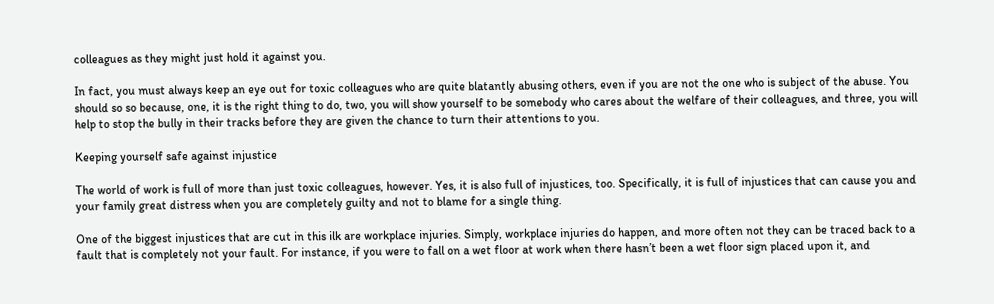colleagues as they might just hold it against you.

In fact, you must always keep an eye out for toxic colleagues who are quite blatantly abusing others, even if you are not the one who is subject of the abuse. You should so so because, one, it is the right thing to do, two, you will show yourself to be somebody who cares about the welfare of their colleagues, and three, you will help to stop the bully in their tracks before they are given the chance to turn their attentions to you.

Keeping yourself safe against injustice

The world of work is full of more than just toxic colleagues, however. Yes, it is also full of injustices, too. Specifically, it is full of injustices that can cause you and your family great distress when you are completely guilty and not to blame for a single thing.

One of the biggest injustices that are cut in this ilk are workplace injuries. Simply, workplace injuries do happen, and more often not they can be traced back to a fault that is completely not your fault. For instance, if you were to fall on a wet floor at work when there hasn’t been a wet floor sign placed upon it, and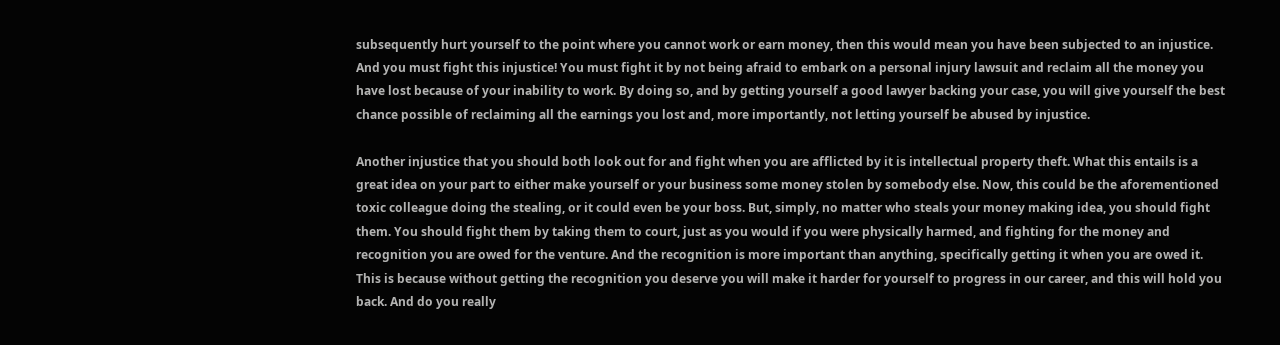subsequently hurt yourself to the point where you cannot work or earn money, then this would mean you have been subjected to an injustice. And you must fight this injustice! You must fight it by not being afraid to embark on a personal injury lawsuit and reclaim all the money you have lost because of your inability to work. By doing so, and by getting yourself a good lawyer backing your case, you will give yourself the best chance possible of reclaiming all the earnings you lost and, more importantly, not letting yourself be abused by injustice.

Another injustice that you should both look out for and fight when you are afflicted by it is intellectual property theft. What this entails is a great idea on your part to either make yourself or your business some money stolen by somebody else. Now, this could be the aforementioned toxic colleague doing the stealing, or it could even be your boss. But, simply, no matter who steals your money making idea, you should fight them. You should fight them by taking them to court, just as you would if you were physically harmed, and fighting for the money and recognition you are owed for the venture. And the recognition is more important than anything, specifically getting it when you are owed it. This is because without getting the recognition you deserve you will make it harder for yourself to progress in our career, and this will hold you back. And do you really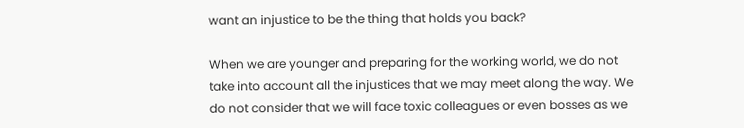want an injustice to be the thing that holds you back?

When we are younger and preparing for the working world, we do not take into account all the injustices that we may meet along the way. We do not consider that we will face toxic colleagues or even bosses as we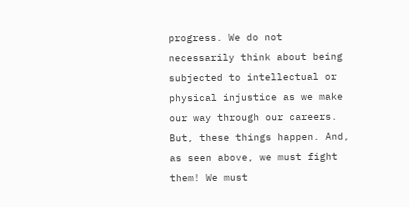progress. We do not necessarily think about being subjected to intellectual or physical injustice as we make our way through our careers. But, these things happen. And, as seen above, we must fight them! We must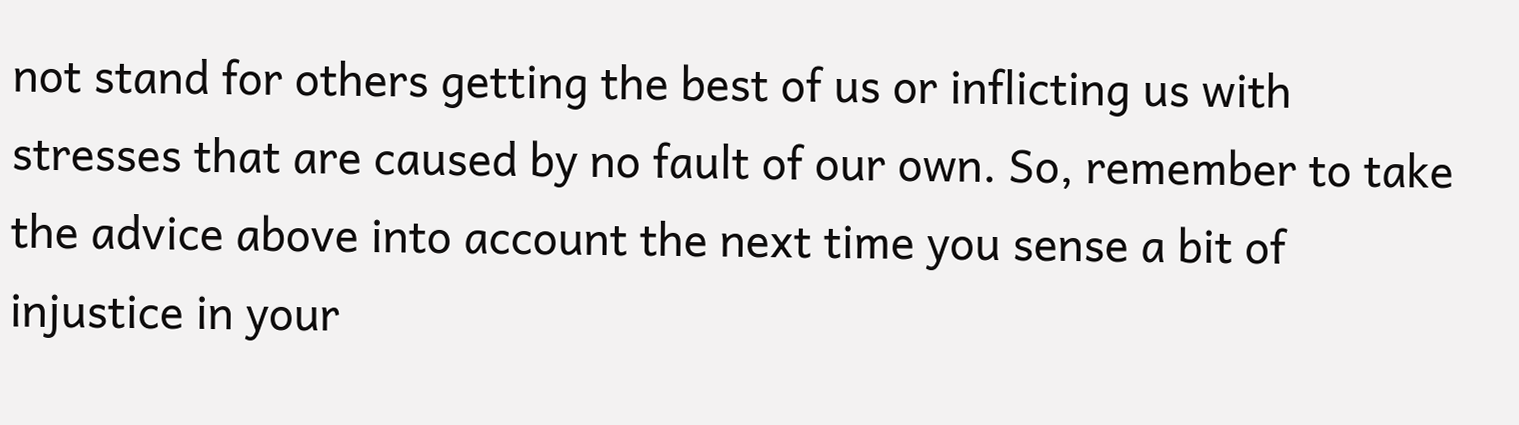not stand for others getting the best of us or inflicting us with stresses that are caused by no fault of our own. So, remember to take the advice above into account the next time you sense a bit of injustice in your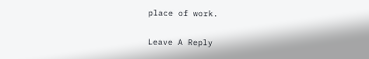place of work.

Leave A Reply